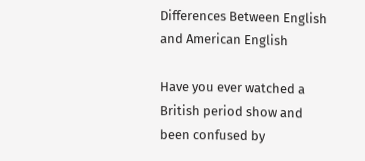Differences Between English and American English

Have you ever watched a British period show and been confused by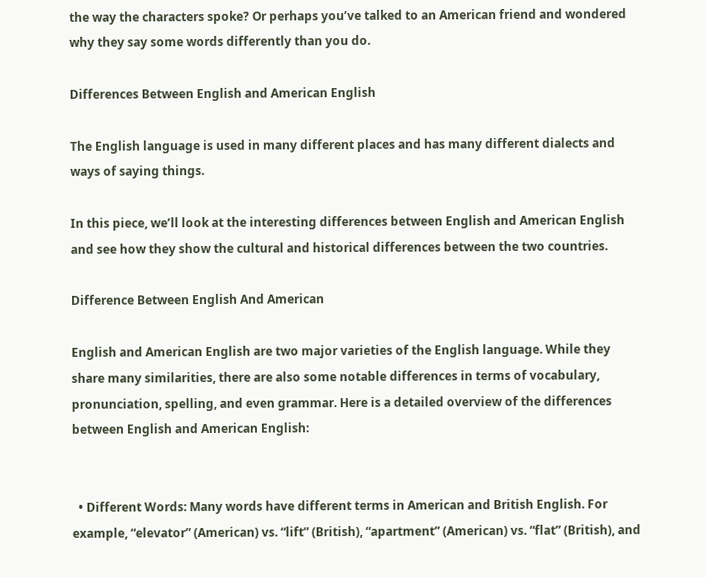the way the characters spoke? Or perhaps you’ve talked to an American friend and wondered why they say some words differently than you do.

Differences Between English and American English

The English language is used in many different places and has many different dialects and ways of saying things.

In this piece, we’ll look at the interesting differences between English and American English and see how they show the cultural and historical differences between the two countries.

Difference Between English And American

English and American English are two major varieties of the English language. While they share many similarities, there are also some notable differences in terms of vocabulary, pronunciation, spelling, and even grammar. Here is a detailed overview of the differences between English and American English:


  • Different Words: Many words have different terms in American and British English. For example, “elevator” (American) vs. “lift” (British), “apartment” (American) vs. “flat” (British), and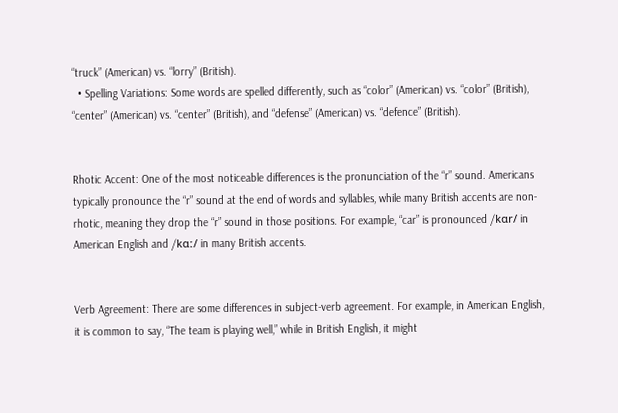“truck” (American) vs. “lorry” (British).
  • Spelling Variations: Some words are spelled differently, such as “color” (American) vs. “color” (British), “center” (American) vs. “center” (British), and “defense” (American) vs. “defence” (British).


Rhotic Accent: One of the most noticeable differences is the pronunciation of the “r” sound. Americans typically pronounce the “r” sound at the end of words and syllables, while many British accents are non-rhotic, meaning they drop the “r” sound in those positions. For example, “car” is pronounced /kɑr/ in American English and /kɑː/ in many British accents.


Verb Agreement: There are some differences in subject-verb agreement. For example, in American English, it is common to say, “The team is playing well,” while in British English, it might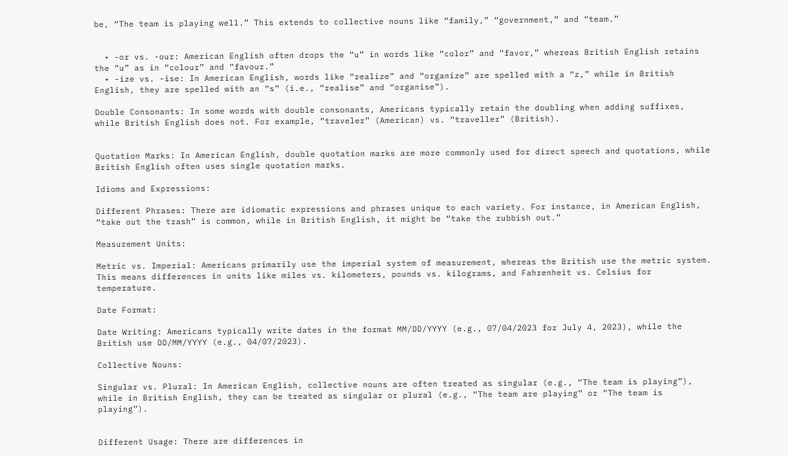be, “The team is playing well.” This extends to collective nouns like “family,” “government,” and “team.”


  • -or vs. -our: American English often drops the “u” in words like “color” and “favor,” whereas British English retains the “u” as in “colour” and “favour.”
  • -ize vs. -ise: In American English, words like “realize” and “organize” are spelled with a “z,” while in British English, they are spelled with an “s” (i.e., “realise” and “organise”).

Double Consonants: In some words with double consonants, Americans typically retain the doubling when adding suffixes, while British English does not. For example, “traveler” (American) vs. “traveller” (British).


Quotation Marks: In American English, double quotation marks are more commonly used for direct speech and quotations, while British English often uses single quotation marks.

Idioms and Expressions:

Different Phrases: There are idiomatic expressions and phrases unique to each variety. For instance, in American English, “take out the trash” is common, while in British English, it might be “take the rubbish out.”

Measurement Units:

Metric vs. Imperial: Americans primarily use the imperial system of measurement, whereas the British use the metric system. This means differences in units like miles vs. kilometers, pounds vs. kilograms, and Fahrenheit vs. Celsius for temperature.

Date Format:

Date Writing: Americans typically write dates in the format MM/DD/YYYY (e.g., 07/04/2023 for July 4, 2023), while the British use DD/MM/YYYY (e.g., 04/07/2023).

Collective Nouns:

Singular vs. Plural: In American English, collective nouns are often treated as singular (e.g., “The team is playing”), while in British English, they can be treated as singular or plural (e.g., “The team are playing” or “The team is playing”).


Different Usage: There are differences in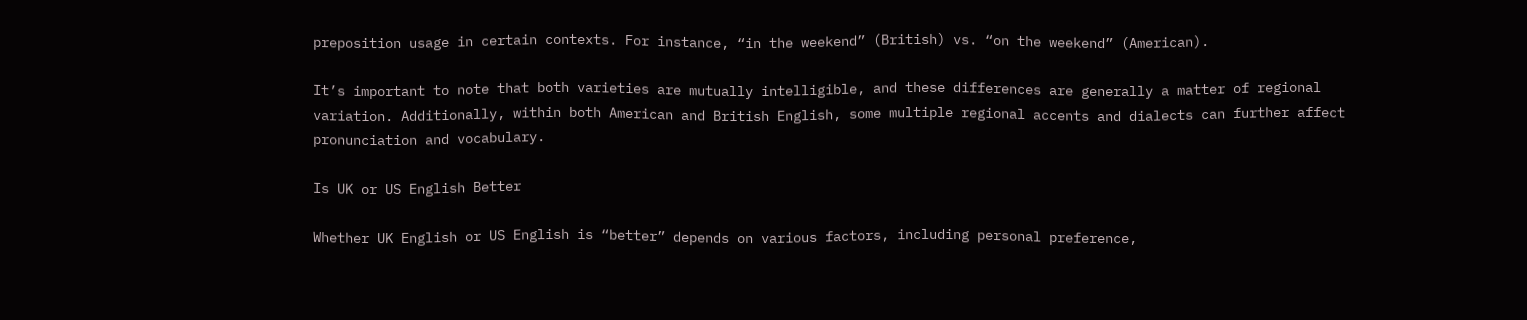preposition usage in certain contexts. For instance, “in the weekend” (British) vs. “on the weekend” (American).

It’s important to note that both varieties are mutually intelligible, and these differences are generally a matter of regional variation. Additionally, within both American and British English, some multiple regional accents and dialects can further affect pronunciation and vocabulary.

Is UK or US English Better

Whether UK English or US English is “better” depends on various factors, including personal preference,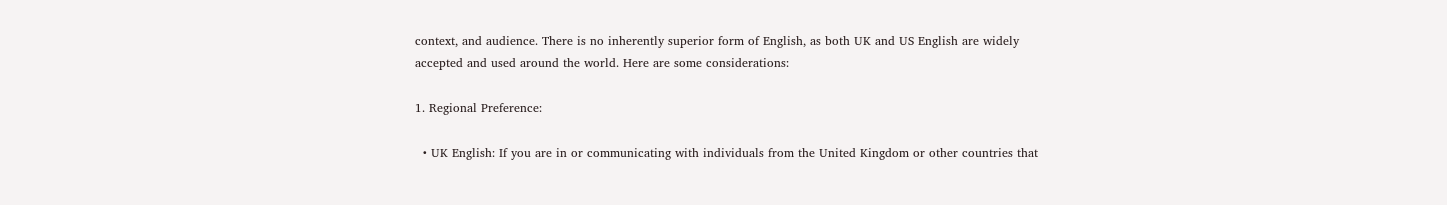context, and audience. There is no inherently superior form of English, as both UK and US English are widely accepted and used around the world. Here are some considerations:

1. Regional Preference:

  • UK English: If you are in or communicating with individuals from the United Kingdom or other countries that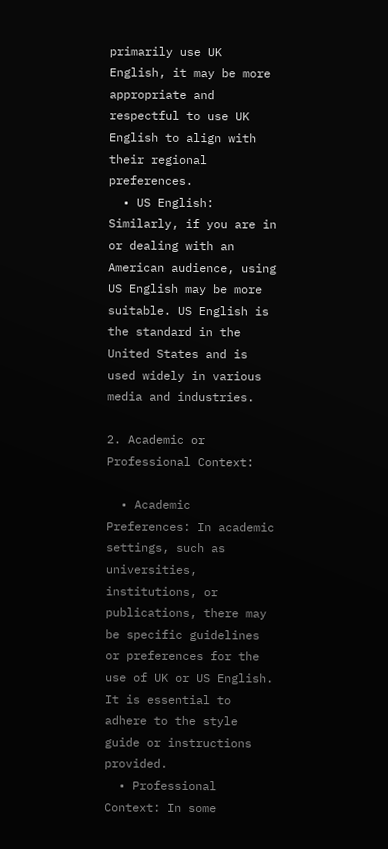primarily use UK English, it may be more appropriate and respectful to use UK English to align with their regional preferences.
  • US English: Similarly, if you are in or dealing with an American audience, using US English may be more suitable. US English is the standard in the United States and is used widely in various media and industries.

2. Academic or Professional Context:

  • Academic Preferences: In academic settings, such as universities, institutions, or publications, there may be specific guidelines or preferences for the use of UK or US English. It is essential to adhere to the style guide or instructions provided.
  • Professional Context: In some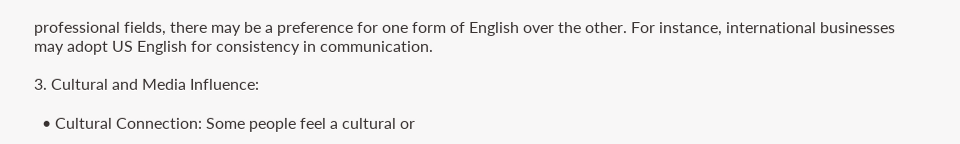professional fields, there may be a preference for one form of English over the other. For instance, international businesses may adopt US English for consistency in communication.

3. Cultural and Media Influence:

  • Cultural Connection: Some people feel a cultural or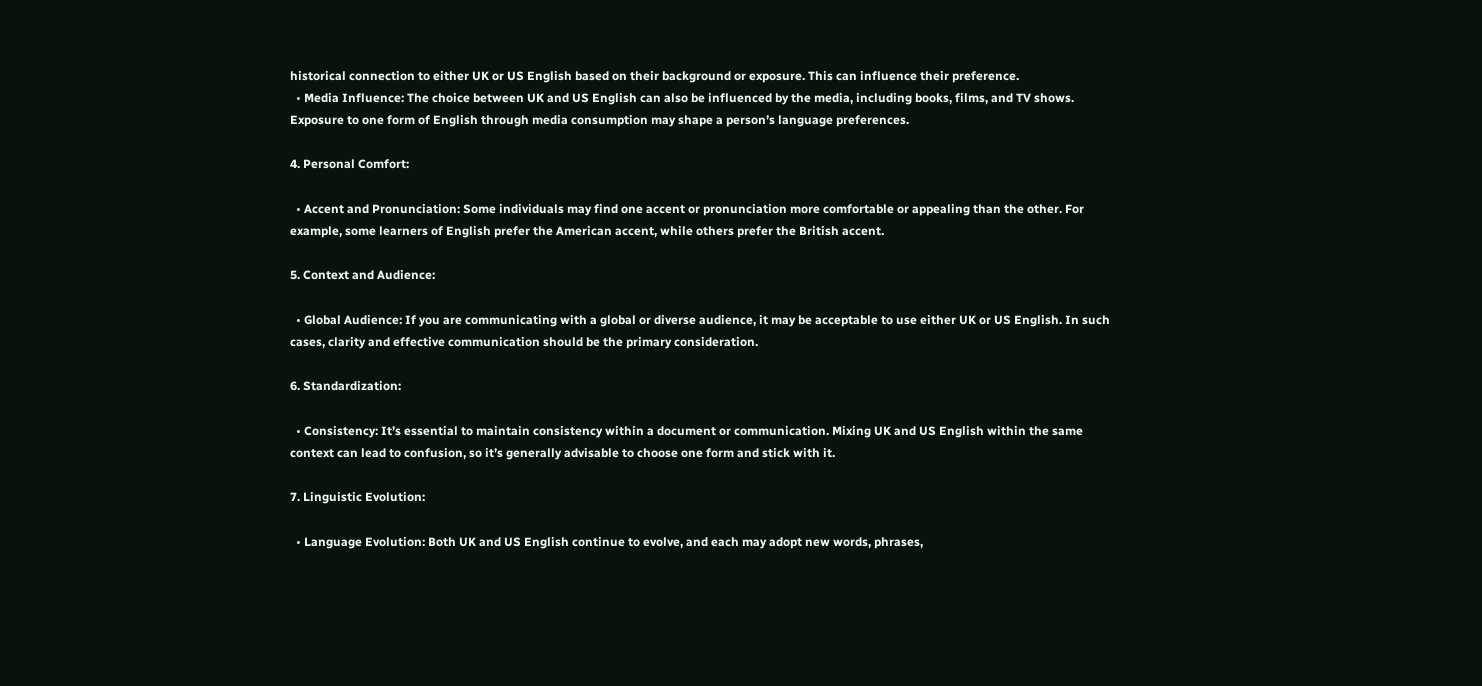historical connection to either UK or US English based on their background or exposure. This can influence their preference.
  • Media Influence: The choice between UK and US English can also be influenced by the media, including books, films, and TV shows. Exposure to one form of English through media consumption may shape a person’s language preferences.

4. Personal Comfort:

  • Accent and Pronunciation: Some individuals may find one accent or pronunciation more comfortable or appealing than the other. For example, some learners of English prefer the American accent, while others prefer the British accent.

5. Context and Audience:

  • Global Audience: If you are communicating with a global or diverse audience, it may be acceptable to use either UK or US English. In such cases, clarity and effective communication should be the primary consideration.

6. Standardization:

  • Consistency: It’s essential to maintain consistency within a document or communication. Mixing UK and US English within the same context can lead to confusion, so it’s generally advisable to choose one form and stick with it.

7. Linguistic Evolution:

  • Language Evolution: Both UK and US English continue to evolve, and each may adopt new words, phrases,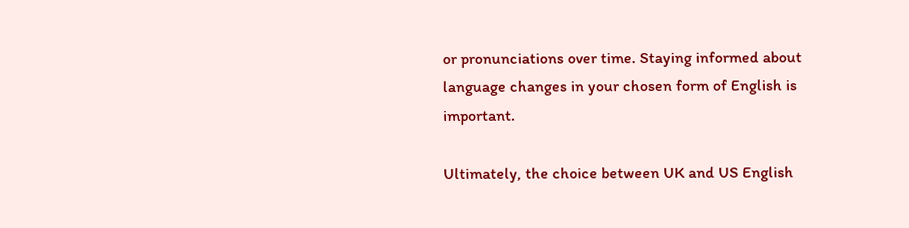or pronunciations over time. Staying informed about language changes in your chosen form of English is important.

Ultimately, the choice between UK and US English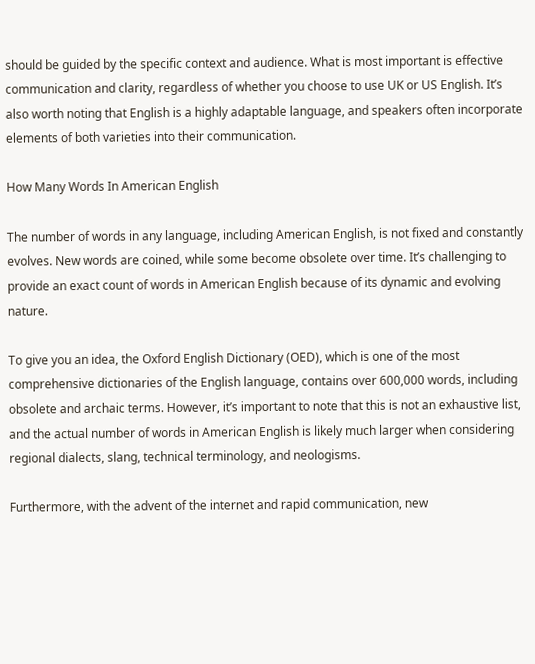should be guided by the specific context and audience. What is most important is effective communication and clarity, regardless of whether you choose to use UK or US English. It’s also worth noting that English is a highly adaptable language, and speakers often incorporate elements of both varieties into their communication.

How Many Words In American English

The number of words in any language, including American English, is not fixed and constantly evolves. New words are coined, while some become obsolete over time. It’s challenging to provide an exact count of words in American English because of its dynamic and evolving nature.

To give you an idea, the Oxford English Dictionary (OED), which is one of the most comprehensive dictionaries of the English language, contains over 600,000 words, including obsolete and archaic terms. However, it’s important to note that this is not an exhaustive list, and the actual number of words in American English is likely much larger when considering regional dialects, slang, technical terminology, and neologisms.

Furthermore, with the advent of the internet and rapid communication, new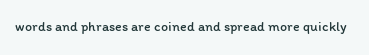words and phrases are coined and spread more quickly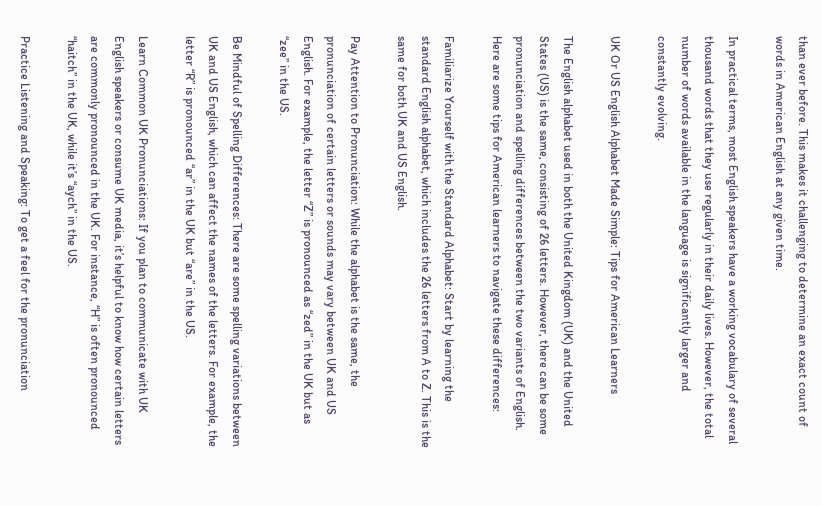than ever before. This makes it challenging to determine an exact count of words in American English at any given time.

In practical terms, most English speakers have a working vocabulary of several thousand words that they use regularly in their daily lives. However, the total number of words available in the language is significantly larger and constantly evolving.

UK Or US English Alphabet Made Simple: Tips for American Learners

The English alphabet used in both the United Kingdom (UK) and the United States (US) is the same, consisting of 26 letters. However, there can be some pronunciation and spelling differences between the two variants of English. Here are some tips for American learners to navigate these differences:

Familiarize Yourself with the Standard Alphabet: Start by learning the standard English alphabet, which includes the 26 letters from A to Z. This is the same for both UK and US English.

Pay Attention to Pronunciation: While the alphabet is the same, the pronunciation of certain letters or sounds may vary between UK and US English. For example, the letter “Z” is pronounced as “zed” in the UK but as “zee” in the US.

Be Mindful of Spelling Differences: There are some spelling variations between UK and US English, which can affect the names of the letters. For example, the letter “R” is pronounced “ar” in the UK but “are” in the US.

Learn Common UK Pronunciations: If you plan to communicate with UK English speakers or consume UK media, it’s helpful to know how certain letters are commonly pronounced in the UK. For instance, “H” is often pronounced “haitch” in the UK, while it’s “aych” in the US.

Practice Listening and Speaking: To get a feel for the pronunciation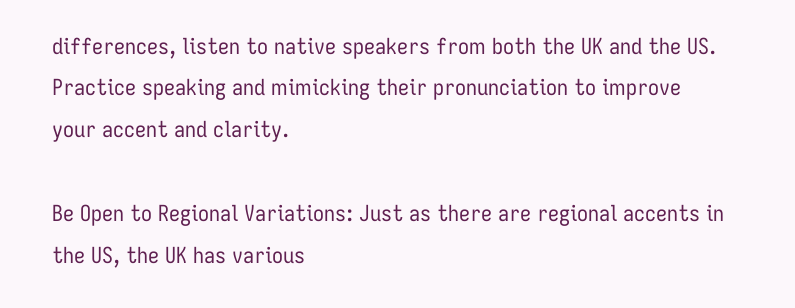differences, listen to native speakers from both the UK and the US. Practice speaking and mimicking their pronunciation to improve your accent and clarity.

Be Open to Regional Variations: Just as there are regional accents in the US, the UK has various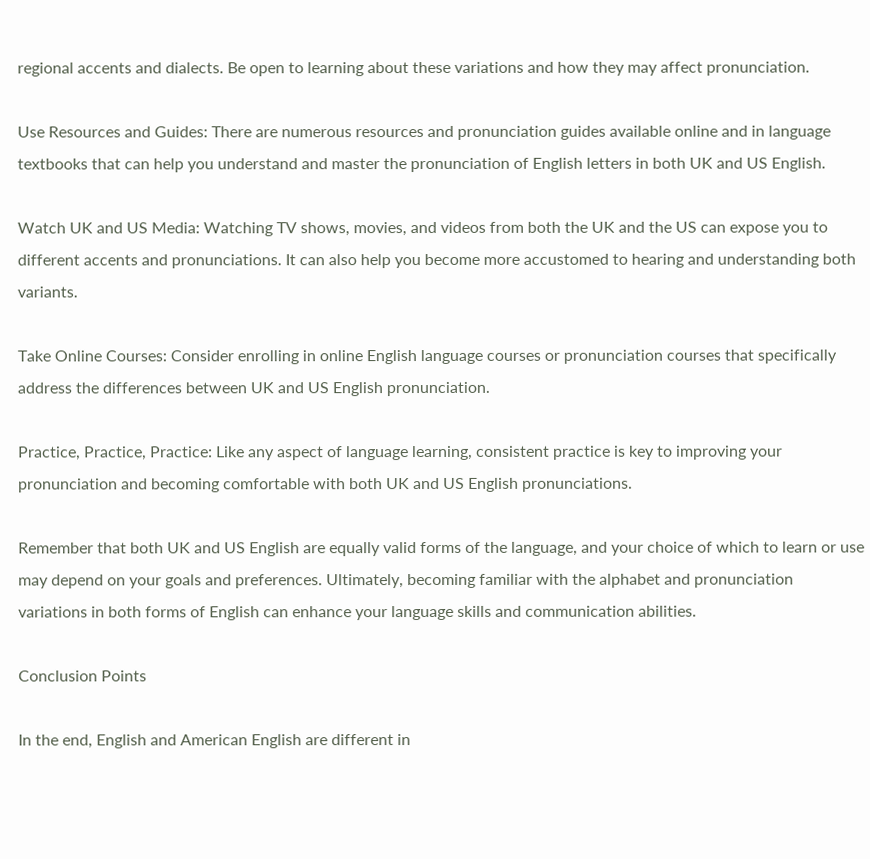regional accents and dialects. Be open to learning about these variations and how they may affect pronunciation.

Use Resources and Guides: There are numerous resources and pronunciation guides available online and in language textbooks that can help you understand and master the pronunciation of English letters in both UK and US English.

Watch UK and US Media: Watching TV shows, movies, and videos from both the UK and the US can expose you to different accents and pronunciations. It can also help you become more accustomed to hearing and understanding both variants.

Take Online Courses: Consider enrolling in online English language courses or pronunciation courses that specifically address the differences between UK and US English pronunciation.

Practice, Practice, Practice: Like any aspect of language learning, consistent practice is key to improving your pronunciation and becoming comfortable with both UK and US English pronunciations.

Remember that both UK and US English are equally valid forms of the language, and your choice of which to learn or use may depend on your goals and preferences. Ultimately, becoming familiar with the alphabet and pronunciation variations in both forms of English can enhance your language skills and communication abilities.

Conclusion Points

In the end, English and American English are different in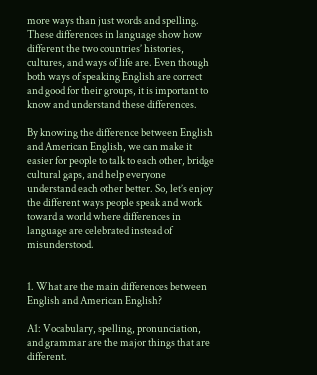more ways than just words and spelling. These differences in language show how different the two countries’ histories, cultures, and ways of life are. Even though both ways of speaking English are correct and good for their groups, it is important to know and understand these differences.

By knowing the difference between English and American English, we can make it easier for people to talk to each other, bridge cultural gaps, and help everyone understand each other better. So, let’s enjoy the different ways people speak and work toward a world where differences in language are celebrated instead of misunderstood.


1. What are the main differences between English and American English?

A1: Vocabulary, spelling, pronunciation, and grammar are the major things that are different.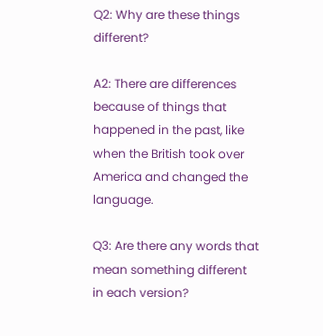Q2: Why are these things different?

A2: There are differences because of things that happened in the past, like when the British took over America and changed the language.

Q3: Are there any words that mean something different in each version?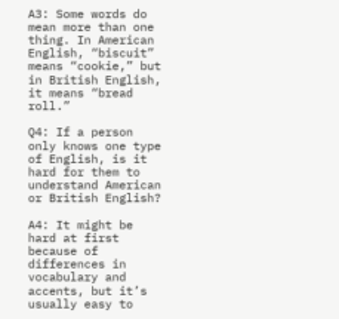A3: Some words do mean more than one thing. In American English, “biscuit” means “cookie,” but in British English, it means “bread roll.”

Q4: If a person only knows one type of English, is it hard for them to understand American or British English?

A4: It might be hard at first because of differences in vocabulary and accents, but it’s usually easy to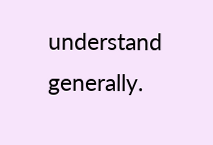understand generally.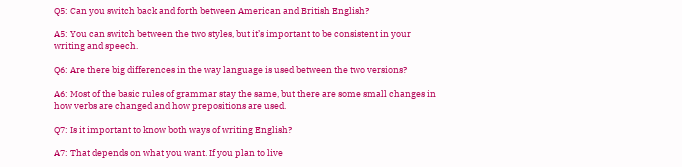Q5: Can you switch back and forth between American and British English?

A5: You can switch between the two styles, but it’s important to be consistent in your writing and speech.

Q6: Are there big differences in the way language is used between the two versions?

A6: Most of the basic rules of grammar stay the same, but there are some small changes in how verbs are changed and how prepositions are used.

Q7: Is it important to know both ways of writing English?

A7: That depends on what you want. If you plan to live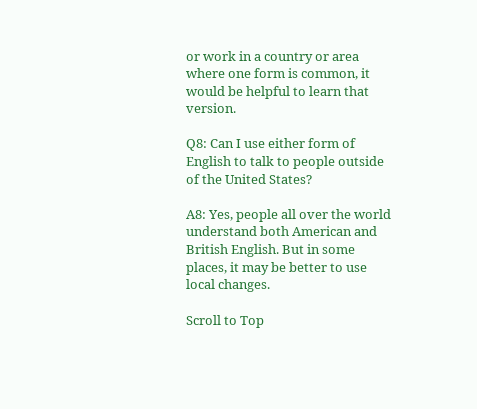or work in a country or area where one form is common, it would be helpful to learn that version.

Q8: Can I use either form of English to talk to people outside of the United States?

A8: Yes, people all over the world understand both American and British English. But in some places, it may be better to use local changes.

Scroll to Top